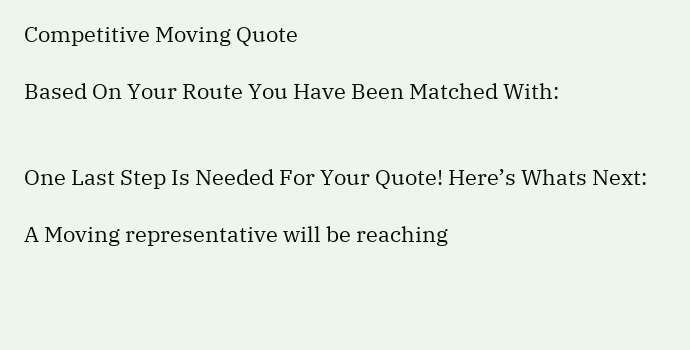Competitive Moving Quote

Based On Your Route You Have Been Matched With:


One Last Step Is Needed For Your Quote! Here’s Whats Next:

A Moving representative will be reaching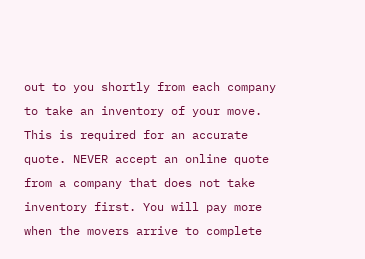out to you shortly from each company to take an inventory of your move. This is required for an accurate quote. NEVER accept an online quote from a company that does not take inventory first. You will pay more when the movers arrive to complete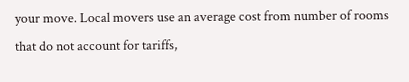your move. Local movers use an average cost from number of rooms that do not account for tariffs,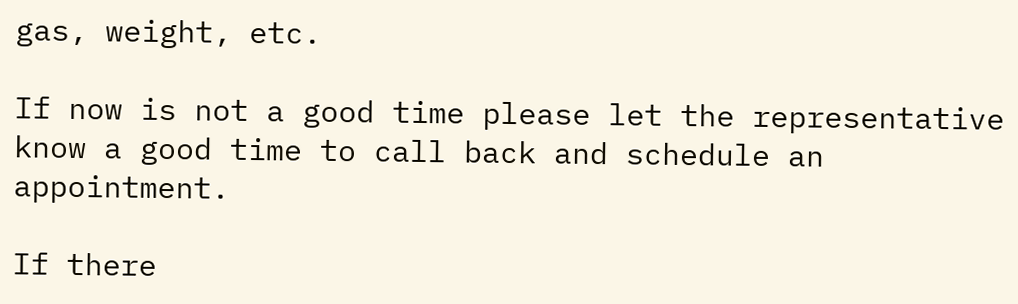gas, weight, etc.

If now is not a good time please let the representative know a good time to call back and schedule an appointment.

If there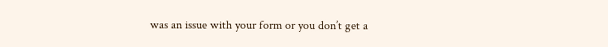was an issue with your form or you don’t get a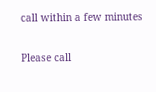call within a few minutes

Please call